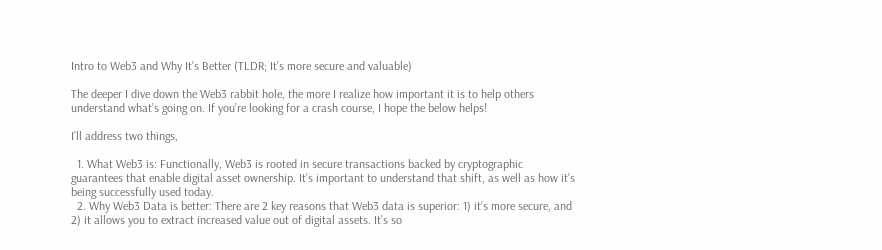Intro to Web3 and Why It’s Better (TLDR; It’s more secure and valuable)

The deeper I dive down the Web3 rabbit hole, the more I realize how important it is to help others understand what’s going on. If you’re looking for a crash course, I hope the below helps!

I’ll address two things,

  1. What Web3 is: Functionally, Web3 is rooted in secure transactions backed by cryptographic guarantees that enable digital asset ownership. It’s important to understand that shift, as well as how it’s being successfully used today.
  2. Why Web3 Data is better: There are 2 key reasons that Web3 data is superior: 1) it’s more secure, and 2) it allows you to extract increased value out of digital assets. It’s so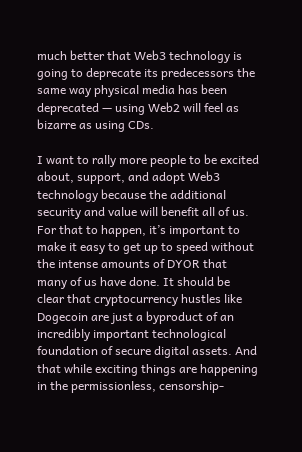much better that Web3 technology is going to deprecate its predecessors the same way physical media has been deprecated — using Web2 will feel as bizarre as using CDs.

I want to rally more people to be excited about, support, and adopt Web3 technology because the additional security and value will benefit all of us. For that to happen, it’s important to make it easy to get up to speed without the intense amounts of DYOR that many of us have done. It should be clear that cryptocurrency hustles like Dogecoin are just a byproduct of an incredibly important technological foundation of secure digital assets. And that while exciting things are happening in the permissionless, censorship-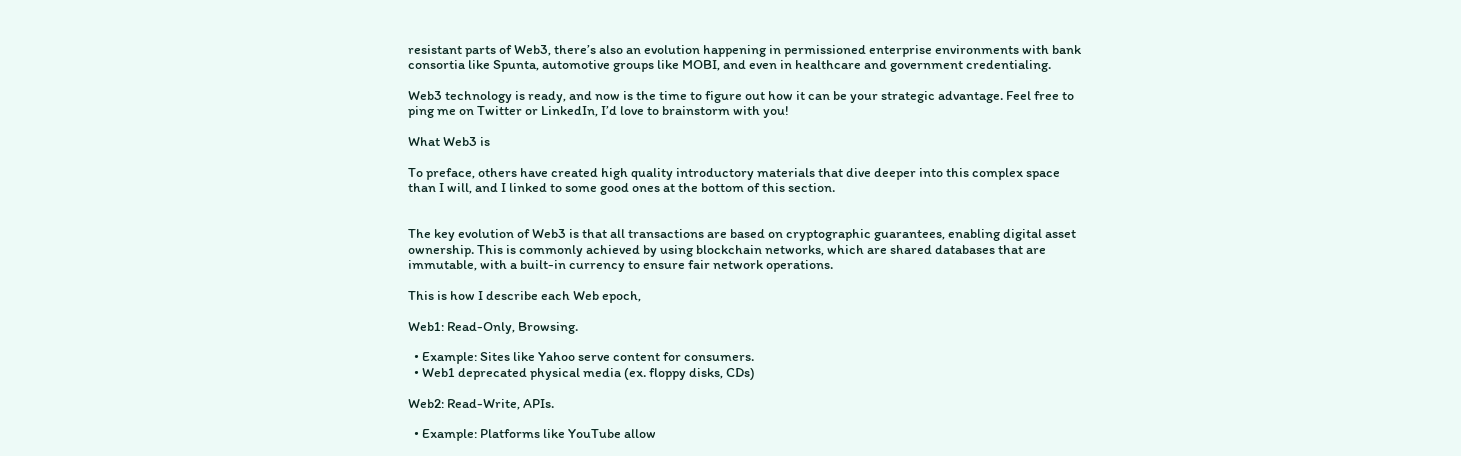resistant parts of Web3, there’s also an evolution happening in permissioned enterprise environments with bank consortia like Spunta, automotive groups like MOBI, and even in healthcare and government credentialing.

Web3 technology is ready, and now is the time to figure out how it can be your strategic advantage. Feel free to ping me on Twitter or LinkedIn, I’d love to brainstorm with you!

What Web3 is

To preface, others have created high quality introductory materials that dive deeper into this complex space than I will, and I linked to some good ones at the bottom of this section.


The key evolution of Web3 is that all transactions are based on cryptographic guarantees, enabling digital asset ownership. This is commonly achieved by using blockchain networks, which are shared databases that are immutable, with a built-in currency to ensure fair network operations.

This is how I describe each Web epoch,

Web1: Read-Only, Browsing.

  • Example: Sites like Yahoo serve content for consumers.
  • Web1 deprecated physical media (ex. floppy disks, CDs)

Web2: Read-Write, APIs.

  • Example: Platforms like YouTube allow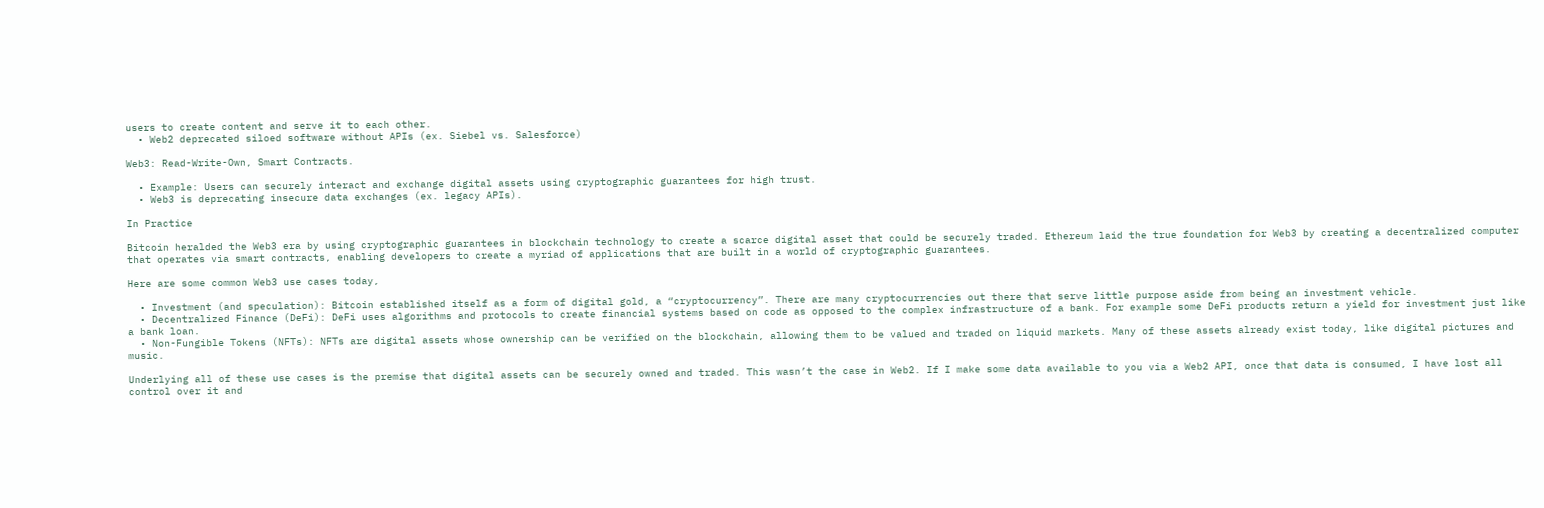users to create content and serve it to each other.
  • Web2 deprecated siloed software without APIs (ex. Siebel vs. Salesforce)

Web3: Read-Write-Own, Smart Contracts.

  • Example: Users can securely interact and exchange digital assets using cryptographic guarantees for high trust.
  • Web3 is deprecating insecure data exchanges (ex. legacy APIs).

In Practice

Bitcoin heralded the Web3 era by using cryptographic guarantees in blockchain technology to create a scarce digital asset that could be securely traded. Ethereum laid the true foundation for Web3 by creating a decentralized computer that operates via smart contracts, enabling developers to create a myriad of applications that are built in a world of cryptographic guarantees.

Here are some common Web3 use cases today,

  • Investment (and speculation): Bitcoin established itself as a form of digital gold, a “cryptocurrency”. There are many cryptocurrencies out there that serve little purpose aside from being an investment vehicle.
  • Decentralized Finance (DeFi): DeFi uses algorithms and protocols to create financial systems based on code as opposed to the complex infrastructure of a bank. For example some DeFi products return a yield for investment just like a bank loan.
  • Non-Fungible Tokens (NFTs): NFTs are digital assets whose ownership can be verified on the blockchain, allowing them to be valued and traded on liquid markets. Many of these assets already exist today, like digital pictures and music.

Underlying all of these use cases is the premise that digital assets can be securely owned and traded. This wasn’t the case in Web2. If I make some data available to you via a Web2 API, once that data is consumed, I have lost all control over it and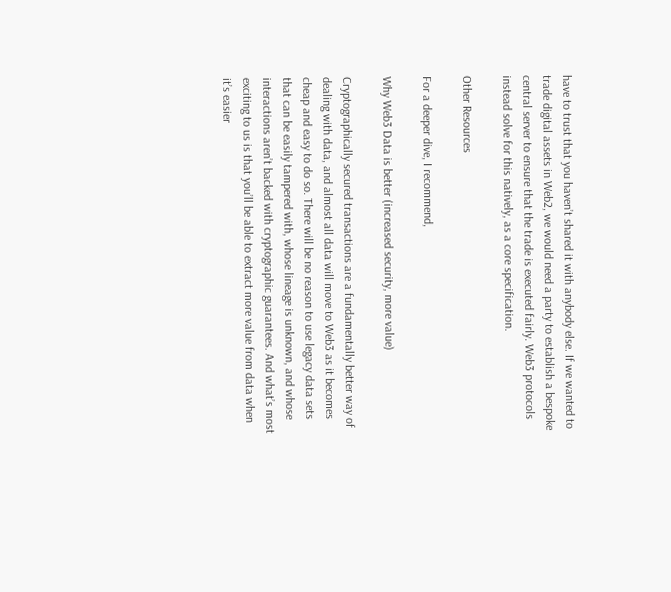have to trust that you haven’t shared it with anybody else. If we wanted to trade digital assets in Web2, we would need a party to establish a bespoke central server to ensure that the trade is executed fairly. Web3 protocols instead solve for this natively, as a core specification.

Other Resources

For a deeper dive, I recommend,

Why Web3 Data is better (increased security, more value)

Cryptographically secured transactions are a fundamentally better way of dealing with data, and almost all data will move to Web3 as it becomes cheap and easy to do so. There will be no reason to use legacy data sets that can be easily tampered with, whose lineage is unknown, and whose interactions aren’t backed with cryptographic guarantees. And what’s most exciting to us is that you’ll be able to extract more value from data when it’s easier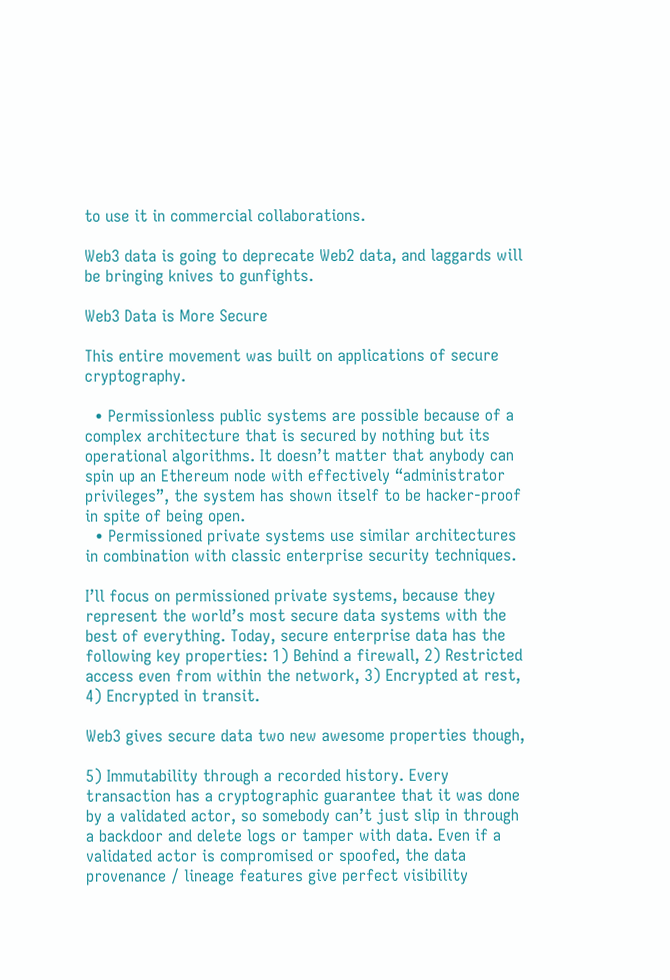to use it in commercial collaborations.

Web3 data is going to deprecate Web2 data, and laggards will be bringing knives to gunfights.

Web3 Data is More Secure

This entire movement was built on applications of secure cryptography.

  • Permissionless public systems are possible because of a complex architecture that is secured by nothing but its operational algorithms. It doesn’t matter that anybody can spin up an Ethereum node with effectively “administrator privileges”, the system has shown itself to be hacker-proof in spite of being open.
  • Permissioned private systems use similar architectures in combination with classic enterprise security techniques.

I’ll focus on permissioned private systems, because they represent the world’s most secure data systems with the best of everything. Today, secure enterprise data has the following key properties: 1) Behind a firewall, 2) Restricted access even from within the network, 3) Encrypted at rest, 4) Encrypted in transit.

Web3 gives secure data two new awesome properties though,

5) Immutability through a recorded history. Every transaction has a cryptographic guarantee that it was done by a validated actor, so somebody can’t just slip in through a backdoor and delete logs or tamper with data. Even if a validated actor is compromised or spoofed, the data provenance / lineage features give perfect visibility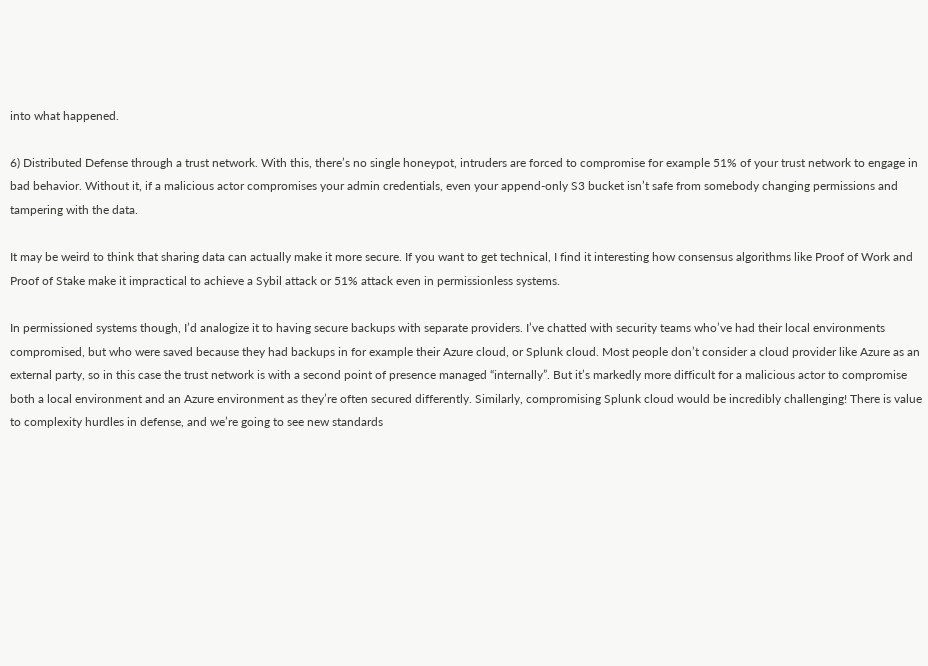into what happened.

6) Distributed Defense through a trust network. With this, there’s no single honeypot, intruders are forced to compromise for example 51% of your trust network to engage in bad behavior. Without it, if a malicious actor compromises your admin credentials, even your append-only S3 bucket isn’t safe from somebody changing permissions and tampering with the data.

It may be weird to think that sharing data can actually make it more secure. If you want to get technical, I find it interesting how consensus algorithms like Proof of Work and Proof of Stake make it impractical to achieve a Sybil attack or 51% attack even in permissionless systems.

In permissioned systems though, I’d analogize it to having secure backups with separate providers. I’ve chatted with security teams who’ve had their local environments compromised, but who were saved because they had backups in for example their Azure cloud, or Splunk cloud. Most people don’t consider a cloud provider like Azure as an external party, so in this case the trust network is with a second point of presence managed “internally”. But it’s markedly more difficult for a malicious actor to compromise both a local environment and an Azure environment as they’re often secured differently. Similarly, compromising Splunk cloud would be incredibly challenging! There is value to complexity hurdles in defense, and we’re going to see new standards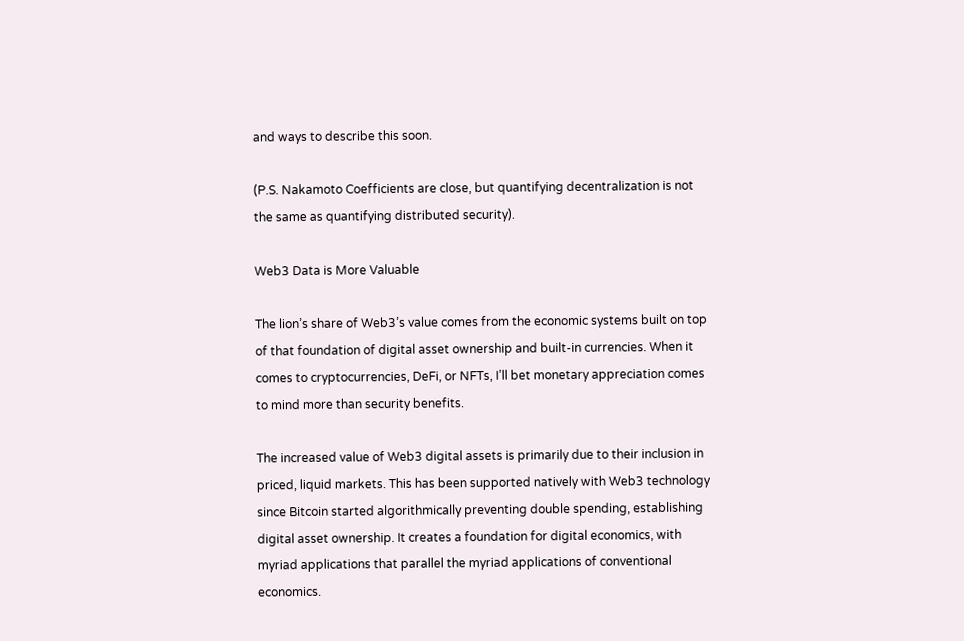and ways to describe this soon.

(P.S. Nakamoto Coefficients are close, but quantifying decentralization is not the same as quantifying distributed security).

Web3 Data is More Valuable

The lion’s share of Web3’s value comes from the economic systems built on top of that foundation of digital asset ownership and built-in currencies. When it comes to cryptocurrencies, DeFi, or NFTs, I’ll bet monetary appreciation comes to mind more than security benefits.

The increased value of Web3 digital assets is primarily due to their inclusion in priced, liquid markets. This has been supported natively with Web3 technology since Bitcoin started algorithmically preventing double spending, establishing digital asset ownership. It creates a foundation for digital economics, with myriad applications that parallel the myriad applications of conventional economics.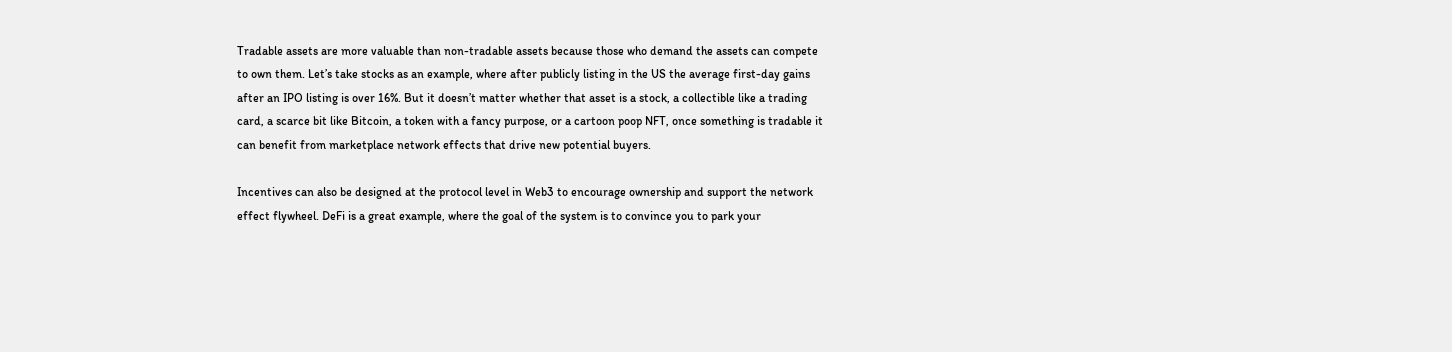Tradable assets are more valuable than non-tradable assets because those who demand the assets can compete to own them. Let’s take stocks as an example, where after publicly listing in the US the average first-day gains after an IPO listing is over 16%. But it doesn’t matter whether that asset is a stock, a collectible like a trading card, a scarce bit like Bitcoin, a token with a fancy purpose, or a cartoon poop NFT, once something is tradable it can benefit from marketplace network effects that drive new potential buyers.

Incentives can also be designed at the protocol level in Web3 to encourage ownership and support the network effect flywheel. DeFi is a great example, where the goal of the system is to convince you to park your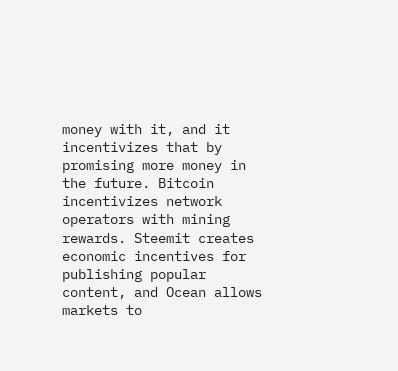money with it, and it incentivizes that by promising more money in the future. Bitcoin incentivizes network operators with mining rewards. Steemit creates economic incentives for publishing popular content, and Ocean allows markets to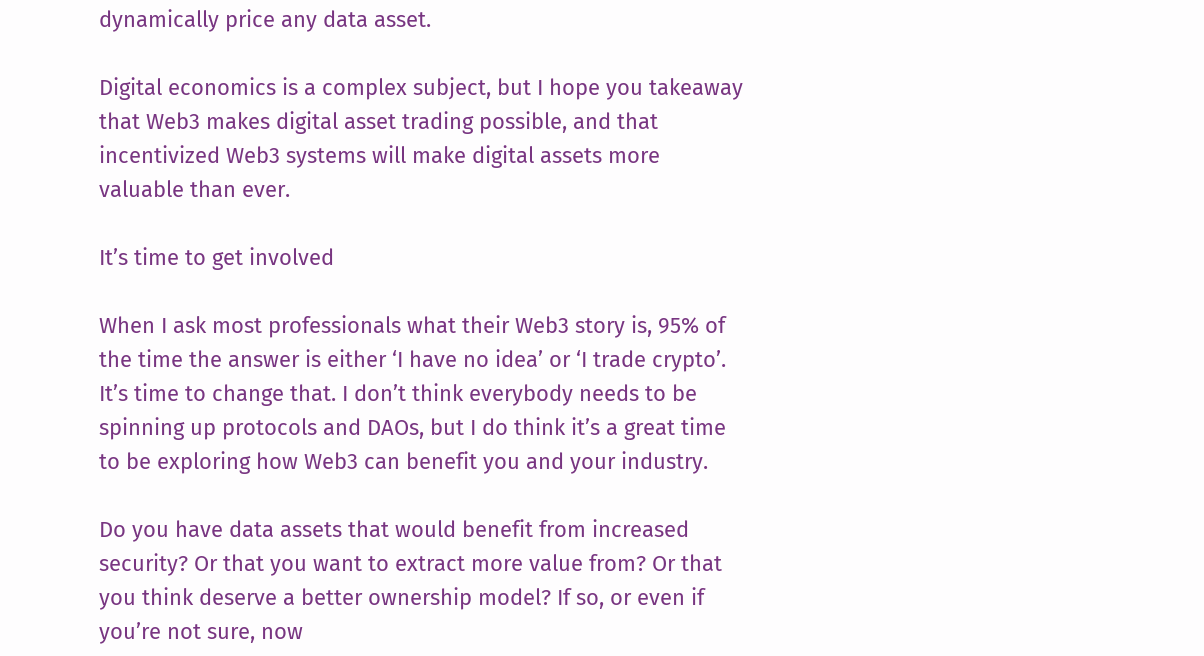dynamically price any data asset.

Digital economics is a complex subject, but I hope you takeaway that Web3 makes digital asset trading possible, and that incentivized Web3 systems will make digital assets more valuable than ever.

It’s time to get involved

When I ask most professionals what their Web3 story is, 95% of the time the answer is either ‘I have no idea’ or ‘I trade crypto’. It’s time to change that. I don’t think everybody needs to be spinning up protocols and DAOs, but I do think it’s a great time to be exploring how Web3 can benefit you and your industry.

Do you have data assets that would benefit from increased security? Or that you want to extract more value from? Or that you think deserve a better ownership model? If so, or even if you’re not sure, now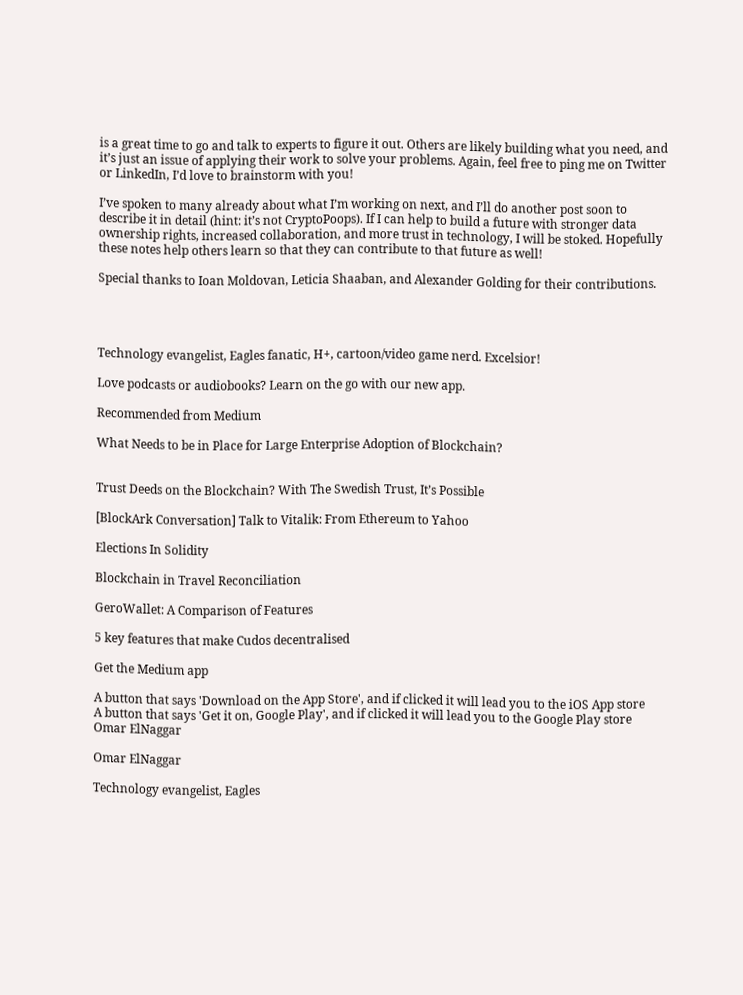is a great time to go and talk to experts to figure it out. Others are likely building what you need, and it’s just an issue of applying their work to solve your problems. Again, feel free to ping me on Twitter or LinkedIn, I’d love to brainstorm with you!

I’ve spoken to many already about what I’m working on next, and I’ll do another post soon to describe it in detail (hint: it’s not CryptoPoops). If I can help to build a future with stronger data ownership rights, increased collaboration, and more trust in technology, I will be stoked. Hopefully these notes help others learn so that they can contribute to that future as well!

Special thanks to Ioan Moldovan, Leticia Shaaban, and Alexander Golding for their contributions.




Technology evangelist, Eagles fanatic, H+, cartoon/video game nerd. Excelsior!

Love podcasts or audiobooks? Learn on the go with our new app.

Recommended from Medium

What Needs to be in Place for Large Enterprise Adoption of Blockchain?


Trust Deeds on the Blockchain? With The Swedish Trust, It’s Possible

[BlockArk Conversation] Talk to Vitalik: From Ethereum to Yahoo

Elections In Solidity

Blockchain in Travel Reconciliation

GeroWallet: A Comparison of Features

5 key features that make Cudos decentralised

Get the Medium app

A button that says 'Download on the App Store', and if clicked it will lead you to the iOS App store
A button that says 'Get it on, Google Play', and if clicked it will lead you to the Google Play store
Omar ElNaggar

Omar ElNaggar

Technology evangelist, Eagles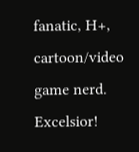fanatic, H+, cartoon/video game nerd. Excelsior!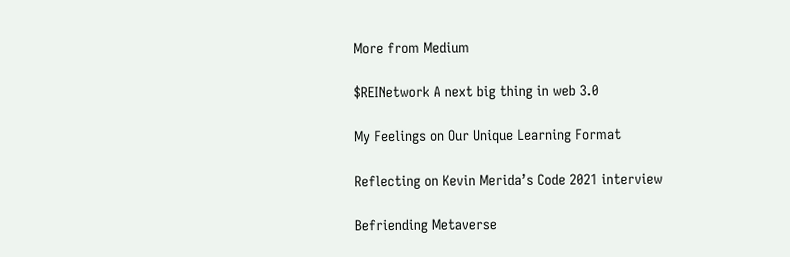More from Medium

$REINetwork A next big thing in web 3.0

My Feelings on Our Unique Learning Format

Reflecting on Kevin Merida’s Code 2021 interview

Befriending Metaverse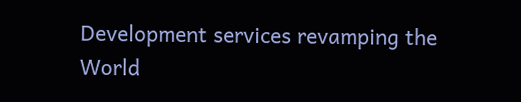Development services revamping the World